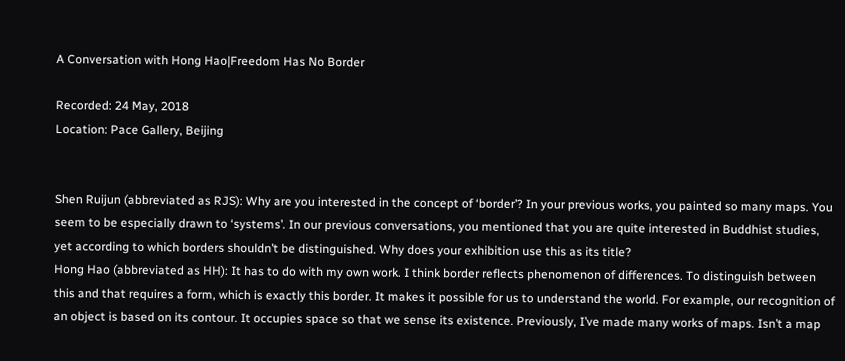A Conversation with Hong Hao|Freedom Has No Border

Recorded: 24 May, 2018
Location: Pace Gallery, Beijing


Shen Ruijun (abbreviated as RJS): Why are you interested in the concept of ‘border’? In your previous works, you painted so many maps. You seem to be especially drawn to ‘systems’. In our previous conversations, you mentioned that you are quite interested in Buddhist studies, yet according to which borders shouldn’t be distinguished. Why does your exhibition use this as its title?
Hong Hao (abbreviated as HH): It has to do with my own work. I think border reflects phenomenon of differences. To distinguish between this and that requires a form, which is exactly this border. It makes it possible for us to understand the world. For example, our recognition of an object is based on its contour. It occupies space so that we sense its existence. Previously, I’ve made many works of maps. Isn’t a map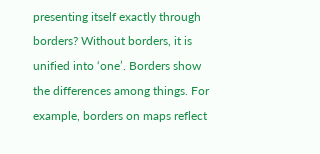presenting itself exactly through borders? Without borders, it is unified into ‘one’. Borders show the differences among things. For example, borders on maps reflect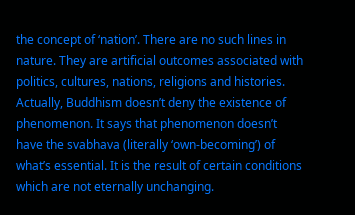the concept of ‘nation’. There are no such lines in nature. They are artificial outcomes associated with politics, cultures, nations, religions and histories. Actually, Buddhism doesn’t deny the existence of phenomenon. It says that phenomenon doesn’t have the svabhava (literally ‘own-becoming’) of what’s essential. It is the result of certain conditions which are not eternally unchanging.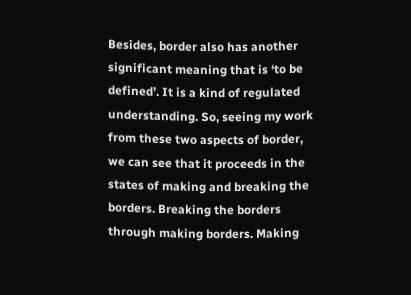Besides, border also has another significant meaning that is ‘to be defined’. It is a kind of regulated understanding. So, seeing my work from these two aspects of border, we can see that it proceeds in the states of making and breaking the borders. Breaking the borders through making borders. Making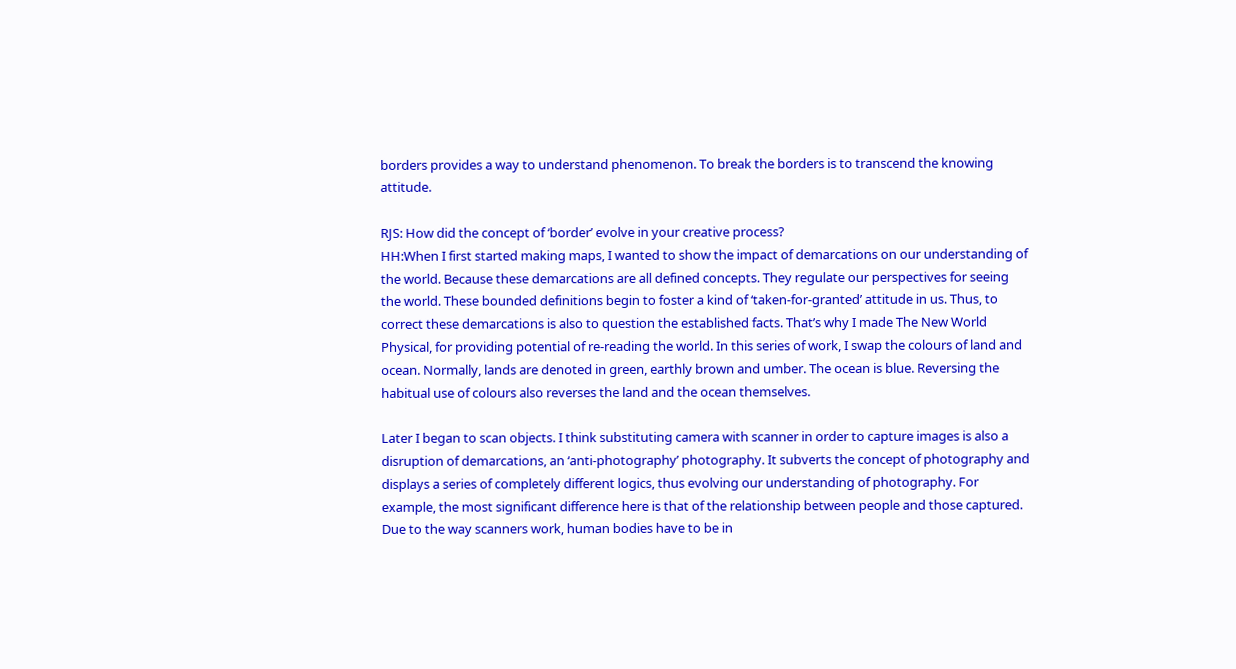borders provides a way to understand phenomenon. To break the borders is to transcend the knowing attitude.

RJS: How did the concept of ‘border’ evolve in your creative process?
HH:When I first started making maps, I wanted to show the impact of demarcations on our understanding of the world. Because these demarcations are all defined concepts. They regulate our perspectives for seeing the world. These bounded definitions begin to foster a kind of ‘taken-for-granted’ attitude in us. Thus, to correct these demarcations is also to question the established facts. That’s why I made The New World Physical, for providing potential of re-reading the world. In this series of work, I swap the colours of land and ocean. Normally, lands are denoted in green, earthly brown and umber. The ocean is blue. Reversing the habitual use of colours also reverses the land and the ocean themselves.

Later I began to scan objects. I think substituting camera with scanner in order to capture images is also a disruption of demarcations, an ‘anti-photography’ photography. It subverts the concept of photography and displays a series of completely different logics, thus evolving our understanding of photography. For example, the most significant difference here is that of the relationship between people and those captured. Due to the way scanners work, human bodies have to be in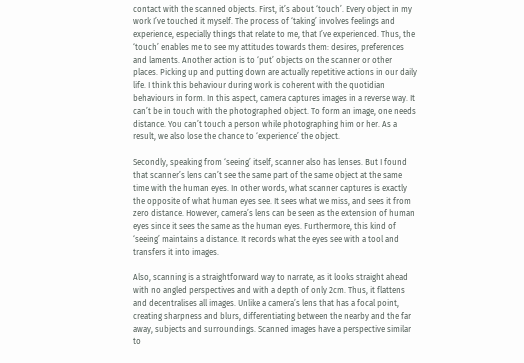contact with the scanned objects. First, it’s about ‘touch’. Every object in my work I’ve touched it myself. The process of ‘taking’ involves feelings and experience, especially things that relate to me, that I’ve experienced. Thus, the ‘touch’ enables me to see my attitudes towards them: desires, preferences and laments. Another action is to ‘put’ objects on the scanner or other places. Picking up and putting down are actually repetitive actions in our daily life. I think this behaviour during work is coherent with the quotidian behaviours in form. In this aspect, camera captures images in a reverse way. It can’t be in touch with the photographed object. To form an image, one needs distance. You can’t touch a person while photographing him or her. As a result, we also lose the chance to ‘experience’ the object.

Secondly, speaking from ‘seeing’ itself, scanner also has lenses. But I found that scanner’s lens can’t see the same part of the same object at the same time with the human eyes. In other words, what scanner captures is exactly the opposite of what human eyes see. It sees what we miss, and sees it from zero distance. However, camera’s lens can be seen as the extension of human eyes since it sees the same as the human eyes. Furthermore, this kind of ‘seeing’ maintains a distance. It records what the eyes see with a tool and transfers it into images.

Also, scanning is a straightforward way to narrate, as it looks straight ahead with no angled perspectives and with a depth of only 2cm. Thus, it flattens and decentralises all images. Unlike a camera’s lens that has a focal point, creating sharpness and blurs, differentiating between the nearby and the far away, subjects and surroundings. Scanned images have a perspective similar to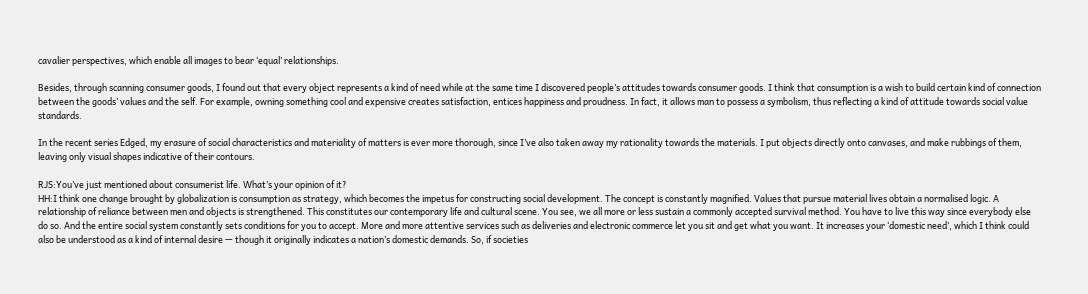cavalier perspectives, which enable all images to bear ‘equal’ relationships.

Besides, through scanning consumer goods, I found out that every object represents a kind of need while at the same time I discovered people’s attitudes towards consumer goods. I think that consumption is a wish to build certain kind of connection between the goods’ values and the self. For example, owning something cool and expensive creates satisfaction, entices happiness and proudness. In fact, it allows man to possess a symbolism, thus reflecting a kind of attitude towards social value standards.

In the recent series Edged, my erasure of social characteristics and materiality of matters is ever more thorough, since I’ve also taken away my rationality towards the materials. I put objects directly onto canvases, and make rubbings of them, leaving only visual shapes indicative of their contours.

RJS:You’ve just mentioned about consumerist life. What’s your opinion of it?
HH:I think one change brought by globalization is consumption as strategy, which becomes the impetus for constructing social development. The concept is constantly magnified. Values that pursue material lives obtain a normalised logic. A relationship of reliance between men and objects is strengthened. This constitutes our contemporary life and cultural scene. You see, we all more or less sustain a commonly accepted survival method. You have to live this way since everybody else do so. And the entire social system constantly sets conditions for you to accept. More and more attentive services such as deliveries and electronic commerce let you sit and get what you want. It increases your ‘domestic need’, which I think could also be understood as a kind of internal desire — though it originally indicates a nation’s domestic demands. So, if societies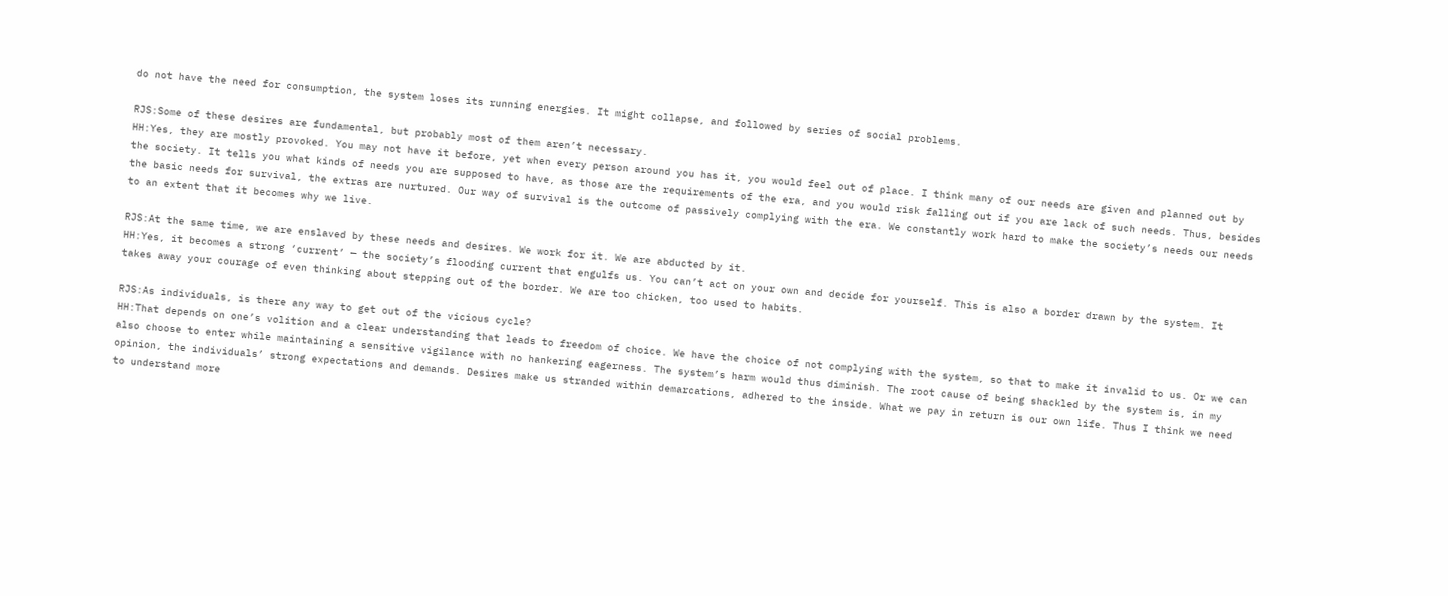do not have the need for consumption, the system loses its running energies. It might collapse, and followed by series of social problems.

RJS:Some of these desires are fundamental, but probably most of them aren’t necessary.
HH:Yes, they are mostly provoked. You may not have it before, yet when every person around you has it, you would feel out of place. I think many of our needs are given and planned out by the society. It tells you what kinds of needs you are supposed to have, as those are the requirements of the era, and you would risk falling out if you are lack of such needs. Thus, besides the basic needs for survival, the extras are nurtured. Our way of survival is the outcome of passively complying with the era. We constantly work hard to make the society’s needs our needs to an extent that it becomes why we live.

RJS:At the same time, we are enslaved by these needs and desires. We work for it. We are abducted by it.
HH:Yes, it becomes a strong ‘current’ — the society’s flooding current that engulfs us. You can’t act on your own and decide for yourself. This is also a border drawn by the system. It takes away your courage of even thinking about stepping out of the border. We are too chicken, too used to habits.

RJS:As individuals, is there any way to get out of the vicious cycle?
HH:That depends on one’s volition and a clear understanding that leads to freedom of choice. We have the choice of not complying with the system, so that to make it invalid to us. Or we can also choose to enter while maintaining a sensitive vigilance with no hankering eagerness. The system’s harm would thus diminish. The root cause of being shackled by the system is, in my opinion, the individuals’ strong expectations and demands. Desires make us stranded within demarcations, adhered to the inside. What we pay in return is our own life. Thus I think we need to understand more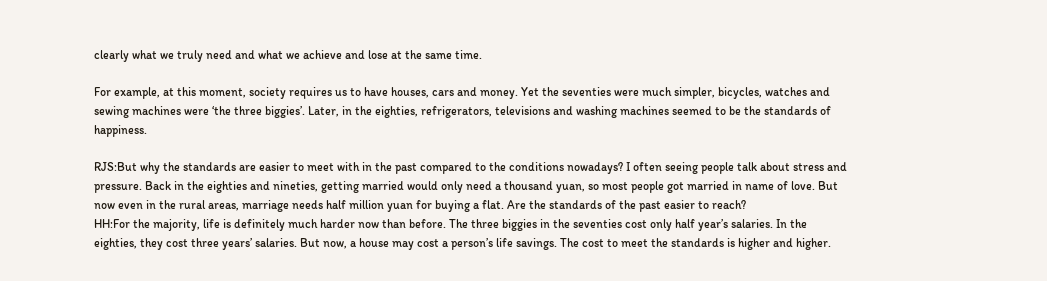clearly what we truly need and what we achieve and lose at the same time.

For example, at this moment, society requires us to have houses, cars and money. Yet the seventies were much simpler, bicycles, watches and sewing machines were ‘the three biggies’. Later, in the eighties, refrigerators, televisions and washing machines seemed to be the standards of happiness.

RJS:But why the standards are easier to meet with in the past compared to the conditions nowadays? I often seeing people talk about stress and pressure. Back in the eighties and nineties, getting married would only need a thousand yuan, so most people got married in name of love. But now even in the rural areas, marriage needs half million yuan for buying a flat. Are the standards of the past easier to reach?
HH:For the majority, life is definitely much harder now than before. The three biggies in the seventies cost only half year’s salaries. In the eighties, they cost three years’ salaries. But now, a house may cost a person’s life savings. The cost to meet the standards is higher and higher.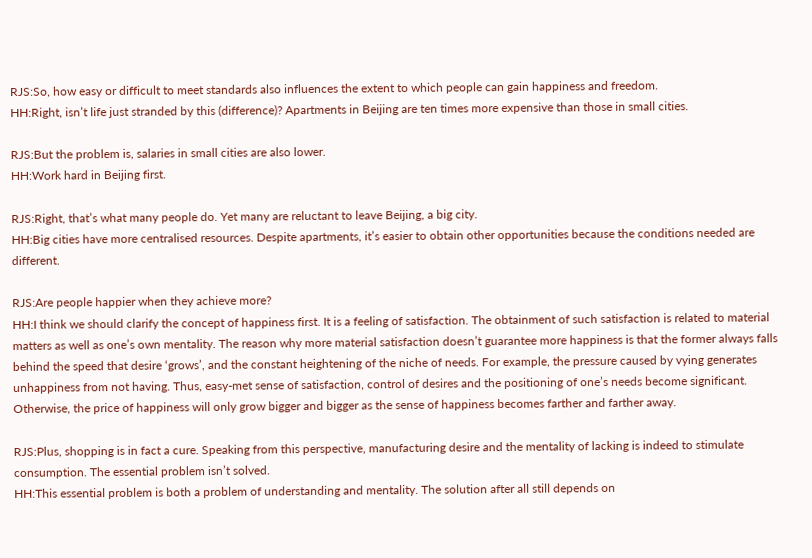RJS:So, how easy or difficult to meet standards also influences the extent to which people can gain happiness and freedom.
HH:Right, isn’t life just stranded by this (difference)? Apartments in Beijing are ten times more expensive than those in small cities.

RJS:But the problem is, salaries in small cities are also lower.
HH:Work hard in Beijing first.

RJS:Right, that’s what many people do. Yet many are reluctant to leave Beijing, a big city.
HH:Big cities have more centralised resources. Despite apartments, it’s easier to obtain other opportunities because the conditions needed are different.

RJS:Are people happier when they achieve more?
HH:I think we should clarify the concept of happiness first. It is a feeling of satisfaction. The obtainment of such satisfaction is related to material matters as well as one’s own mentality. The reason why more material satisfaction doesn’t guarantee more happiness is that the former always falls behind the speed that desire ‘grows’, and the constant heightening of the niche of needs. For example, the pressure caused by vying generates unhappiness from not having. Thus, easy-met sense of satisfaction, control of desires and the positioning of one’s needs become significant. Otherwise, the price of happiness will only grow bigger and bigger as the sense of happiness becomes farther and farther away.

RJS:Plus, shopping is in fact a cure. Speaking from this perspective, manufacturing desire and the mentality of lacking is indeed to stimulate consumption. The essential problem isn’t solved.
HH:This essential problem is both a problem of understanding and mentality. The solution after all still depends on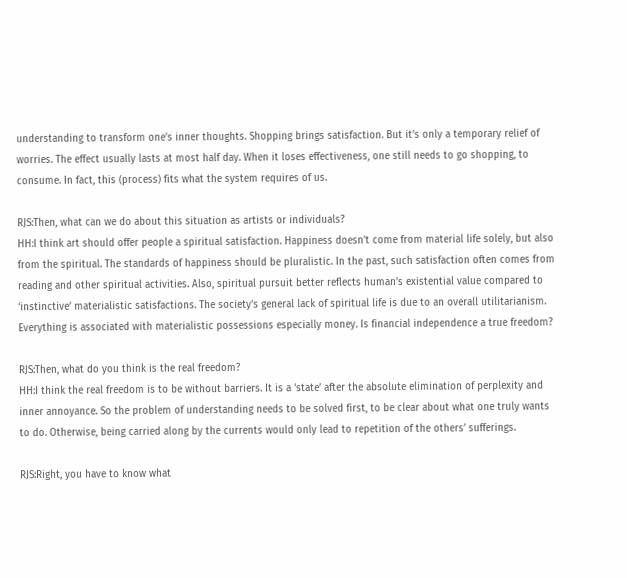understanding to transform one’s inner thoughts. Shopping brings satisfaction. But it’s only a temporary relief of worries. The effect usually lasts at most half day. When it loses effectiveness, one still needs to go shopping, to consume. In fact, this (process) fits what the system requires of us.

RJS:Then, what can we do about this situation as artists or individuals?
HH:I think art should offer people a spiritual satisfaction. Happiness doesn’t come from material life solely, but also from the spiritual. The standards of happiness should be pluralistic. In the past, such satisfaction often comes from reading and other spiritual activities. Also, spiritual pursuit better reflects human’s existential value compared to ‘instinctive’ materialistic satisfactions. The society’s general lack of spiritual life is due to an overall utilitarianism. Everything is associated with materialistic possessions especially money. Is financial independence a true freedom?

RJS:Then, what do you think is the real freedom?
HH:I think the real freedom is to be without barriers. It is a ‘state’ after the absolute elimination of perplexity and inner annoyance. So the problem of understanding needs to be solved first, to be clear about what one truly wants to do. Otherwise, being carried along by the currents would only lead to repetition of the others’ sufferings.

RJS:Right, you have to know what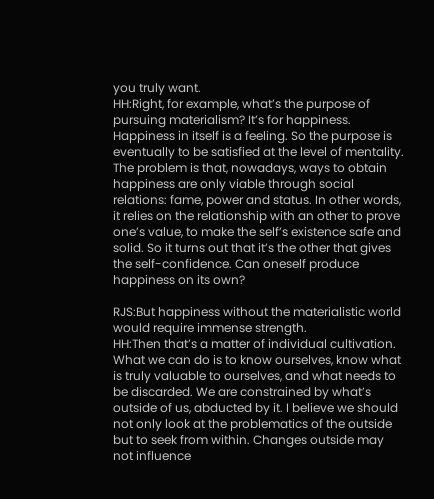you truly want.
HH:Right, for example, what’s the purpose of pursuing materialism? It’s for happiness. Happiness in itself is a feeling. So the purpose is eventually to be satisfied at the level of mentality. The problem is that, nowadays, ways to obtain happiness are only viable through social relations: fame, power and status. In other words, it relies on the relationship with an other to prove one’s value, to make the self’s existence safe and solid. So it turns out that it’s the other that gives the self-confidence. Can oneself produce happiness on its own?

RJS:But happiness without the materialistic world would require immense strength.
HH:Then that’s a matter of individual cultivation. What we can do is to know ourselves, know what is truly valuable to ourselves, and what needs to be discarded. We are constrained by what’s outside of us, abducted by it. I believe we should not only look at the problematics of the outside but to seek from within. Changes outside may not influence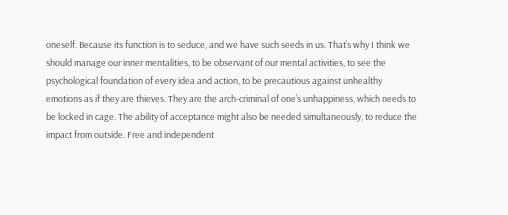oneself. Because its function is to seduce, and we have such seeds in us. That’s why I think we should manage our inner mentalities, to be observant of our mental activities, to see the psychological foundation of every idea and action, to be precautious against unhealthy emotions as if they are thieves. They are the arch-criminal of one’s unhappiness, which needs to be locked in cage. The ability of acceptance might also be needed simultaneously, to reduce the impact from outside. Free and independent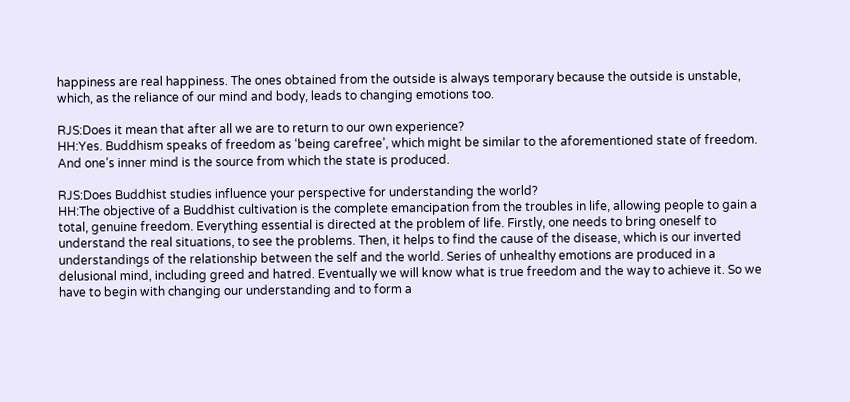happiness are real happiness. The ones obtained from the outside is always temporary because the outside is unstable, which, as the reliance of our mind and body, leads to changing emotions too.

RJS:Does it mean that after all we are to return to our own experience?
HH:Yes. Buddhism speaks of freedom as ‘being carefree’, which might be similar to the aforementioned state of freedom. And one’s inner mind is the source from which the state is produced.

RJS:Does Buddhist studies influence your perspective for understanding the world?
HH:The objective of a Buddhist cultivation is the complete emancipation from the troubles in life, allowing people to gain a total, genuine freedom. Everything essential is directed at the problem of life. Firstly, one needs to bring oneself to understand the real situations, to see the problems. Then, it helps to find the cause of the disease, which is our inverted understandings of the relationship between the self and the world. Series of unhealthy emotions are produced in a delusional mind, including greed and hatred. Eventually we will know what is true freedom and the way to achieve it. So we have to begin with changing our understanding and to form a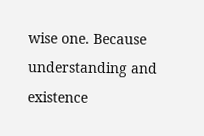wise one. Because understanding and existence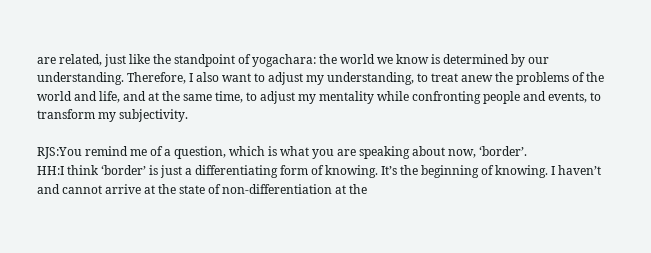are related, just like the standpoint of yogachara: the world we know is determined by our understanding. Therefore, I also want to adjust my understanding, to treat anew the problems of the world and life, and at the same time, to adjust my mentality while confronting people and events, to transform my subjectivity.

RJS:You remind me of a question, which is what you are speaking about now, ‘border’.
HH:I think ‘border’ is just a differentiating form of knowing. It’s the beginning of knowing. I haven’t and cannot arrive at the state of non-differentiation at the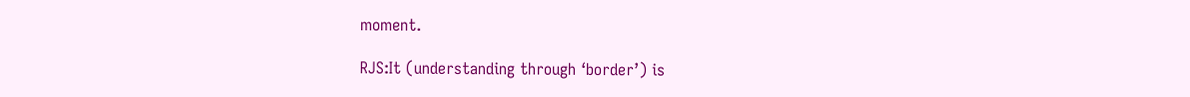moment.

RJS:It (understanding through ‘border’) is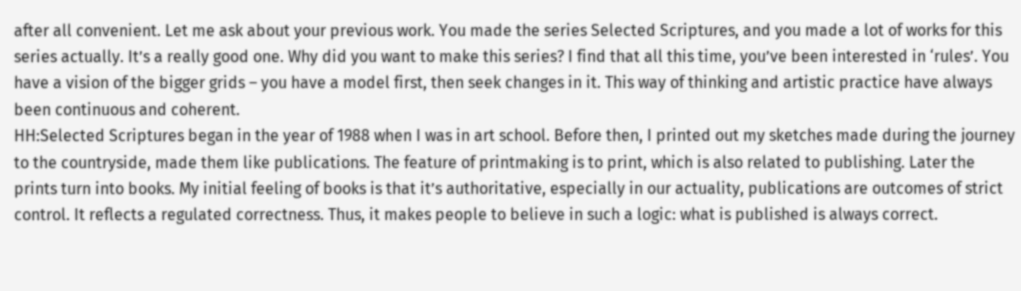after all convenient. Let me ask about your previous work. You made the series Selected Scriptures, and you made a lot of works for this series actually. It’s a really good one. Why did you want to make this series? I find that all this time, you’ve been interested in ‘rules’. You have a vision of the bigger grids – you have a model first, then seek changes in it. This way of thinking and artistic practice have always been continuous and coherent.
HH:Selected Scriptures began in the year of 1988 when I was in art school. Before then, I printed out my sketches made during the journey to the countryside, made them like publications. The feature of printmaking is to print, which is also related to publishing. Later the prints turn into books. My initial feeling of books is that it’s authoritative, especially in our actuality, publications are outcomes of strict control. It reflects a regulated correctness. Thus, it makes people to believe in such a logic: what is published is always correct.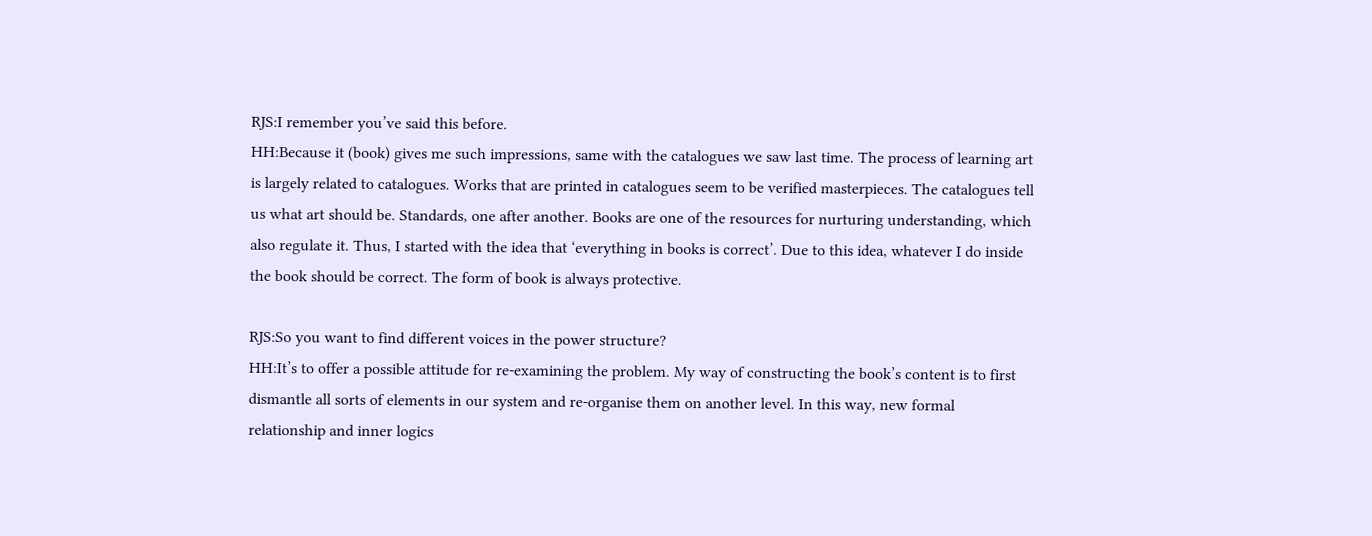RJS:I remember you’ve said this before.
HH:Because it (book) gives me such impressions, same with the catalogues we saw last time. The process of learning art is largely related to catalogues. Works that are printed in catalogues seem to be verified masterpieces. The catalogues tell us what art should be. Standards, one after another. Books are one of the resources for nurturing understanding, which also regulate it. Thus, I started with the idea that ‘everything in books is correct’. Due to this idea, whatever I do inside the book should be correct. The form of book is always protective.

RJS:So you want to find different voices in the power structure?
HH:It’s to offer a possible attitude for re-examining the problem. My way of constructing the book’s content is to first dismantle all sorts of elements in our system and re-organise them on another level. In this way, new formal relationship and inner logics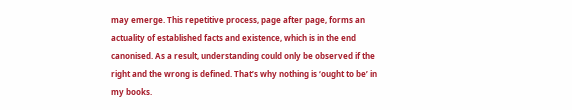may emerge. This repetitive process, page after page, forms an actuality of established facts and existence, which is in the end canonised. As a result, understanding could only be observed if the right and the wrong is defined. That’s why nothing is ‘ought to be’ in my books.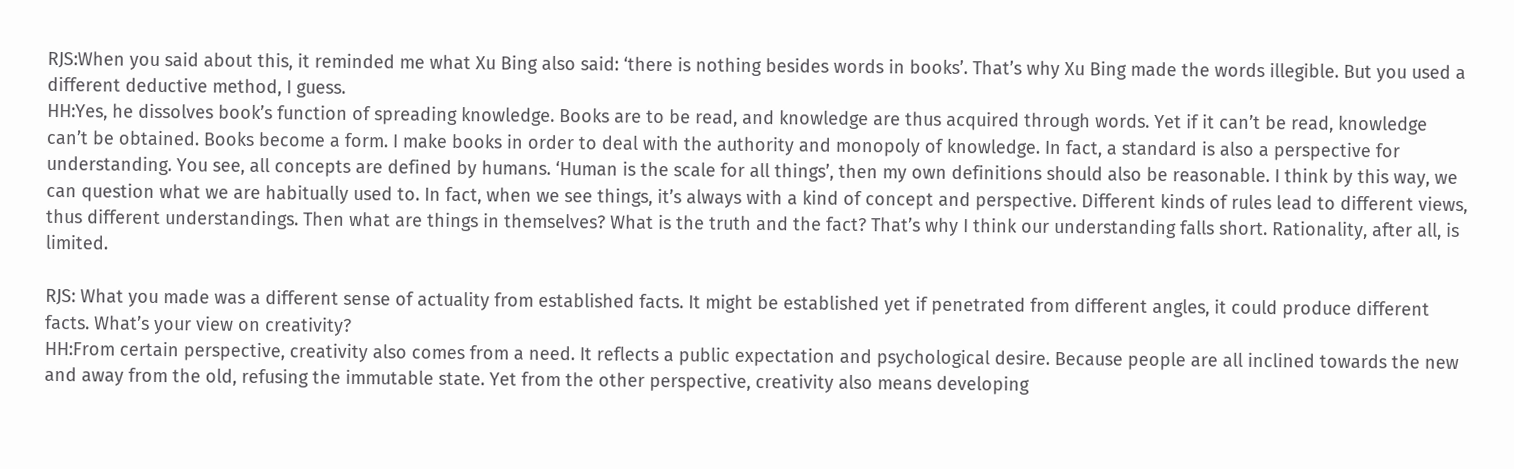RJS:When you said about this, it reminded me what Xu Bing also said: ‘there is nothing besides words in books’. That’s why Xu Bing made the words illegible. But you used a different deductive method, I guess.
HH:Yes, he dissolves book’s function of spreading knowledge. Books are to be read, and knowledge are thus acquired through words. Yet if it can’t be read, knowledge can’t be obtained. Books become a form. I make books in order to deal with the authority and monopoly of knowledge. In fact, a standard is also a perspective for understanding. You see, all concepts are defined by humans. ‘Human is the scale for all things’, then my own definitions should also be reasonable. I think by this way, we can question what we are habitually used to. In fact, when we see things, it’s always with a kind of concept and perspective. Different kinds of rules lead to different views, thus different understandings. Then what are things in themselves? What is the truth and the fact? That’s why I think our understanding falls short. Rationality, after all, is limited.

RJS: What you made was a different sense of actuality from established facts. It might be established yet if penetrated from different angles, it could produce different facts. What’s your view on creativity?
HH:From certain perspective, creativity also comes from a need. It reflects a public expectation and psychological desire. Because people are all inclined towards the new and away from the old, refusing the immutable state. Yet from the other perspective, creativity also means developing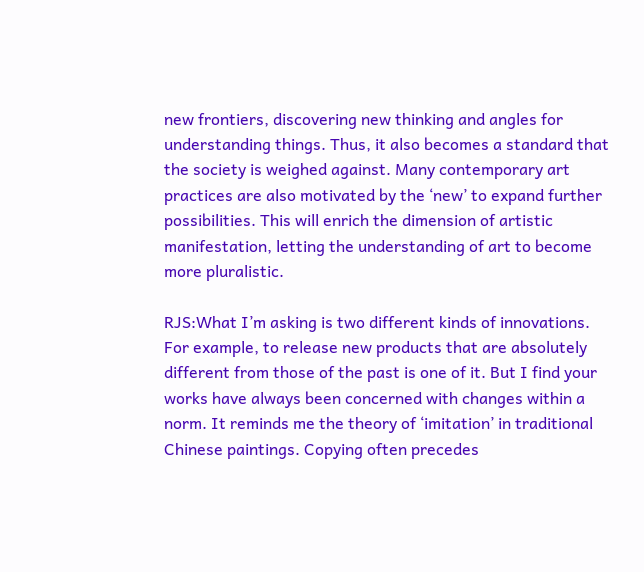new frontiers, discovering new thinking and angles for understanding things. Thus, it also becomes a standard that the society is weighed against. Many contemporary art practices are also motivated by the ‘new’ to expand further possibilities. This will enrich the dimension of artistic manifestation, letting the understanding of art to become more pluralistic.

RJS:What I’m asking is two different kinds of innovations. For example, to release new products that are absolutely different from those of the past is one of it. But I find your works have always been concerned with changes within a norm. It reminds me the theory of ‘imitation’ in traditional Chinese paintings. Copying often precedes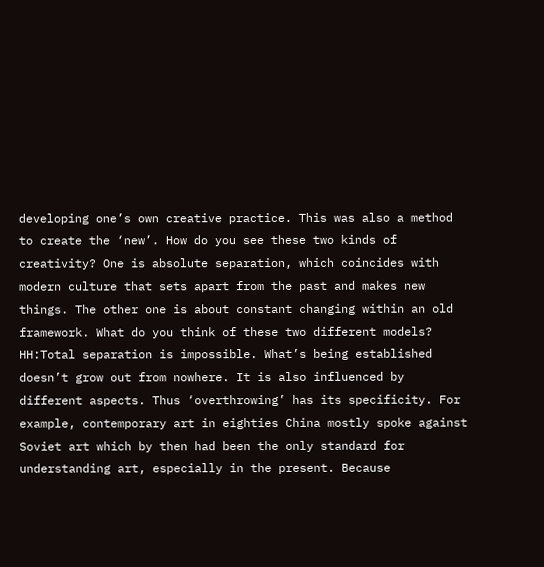developing one’s own creative practice. This was also a method to create the ‘new’. How do you see these two kinds of creativity? One is absolute separation, which coincides with modern culture that sets apart from the past and makes new things. The other one is about constant changing within an old framework. What do you think of these two different models?
HH:Total separation is impossible. What’s being established doesn’t grow out from nowhere. It is also influenced by different aspects. Thus ‘overthrowing’ has its specificity. For example, contemporary art in eighties China mostly spoke against Soviet art which by then had been the only standard for understanding art, especially in the present. Because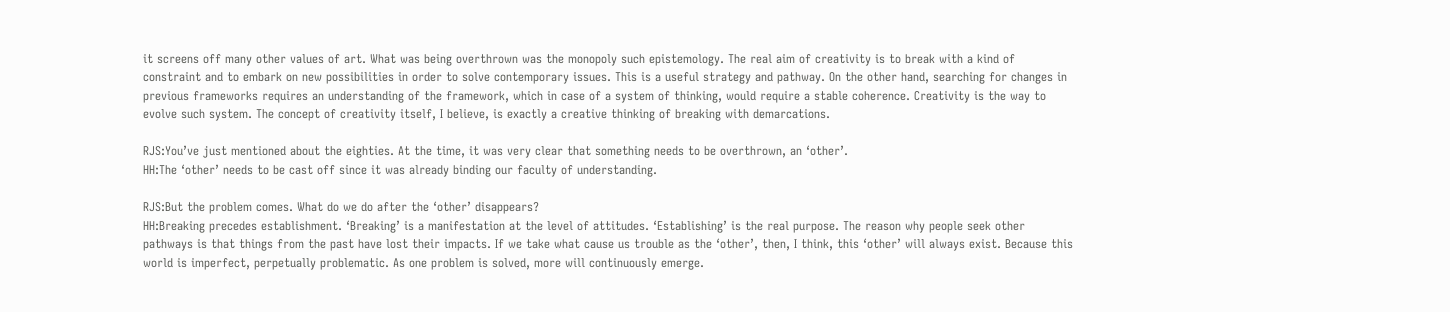it screens off many other values of art. What was being overthrown was the monopoly such epistemology. The real aim of creativity is to break with a kind of constraint and to embark on new possibilities in order to solve contemporary issues. This is a useful strategy and pathway. On the other hand, searching for changes in previous frameworks requires an understanding of the framework, which in case of a system of thinking, would require a stable coherence. Creativity is the way to evolve such system. The concept of creativity itself, I believe, is exactly a creative thinking of breaking with demarcations.

RJS:You’ve just mentioned about the eighties. At the time, it was very clear that something needs to be overthrown, an ‘other’.
HH:The ‘other’ needs to be cast off since it was already binding our faculty of understanding.

RJS:But the problem comes. What do we do after the ‘other’ disappears?
HH:Breaking precedes establishment. ‘Breaking’ is a manifestation at the level of attitudes. ‘Establishing’ is the real purpose. The reason why people seek other pathways is that things from the past have lost their impacts. If we take what cause us trouble as the ‘other’, then, I think, this ‘other’ will always exist. Because this world is imperfect, perpetually problematic. As one problem is solved, more will continuously emerge.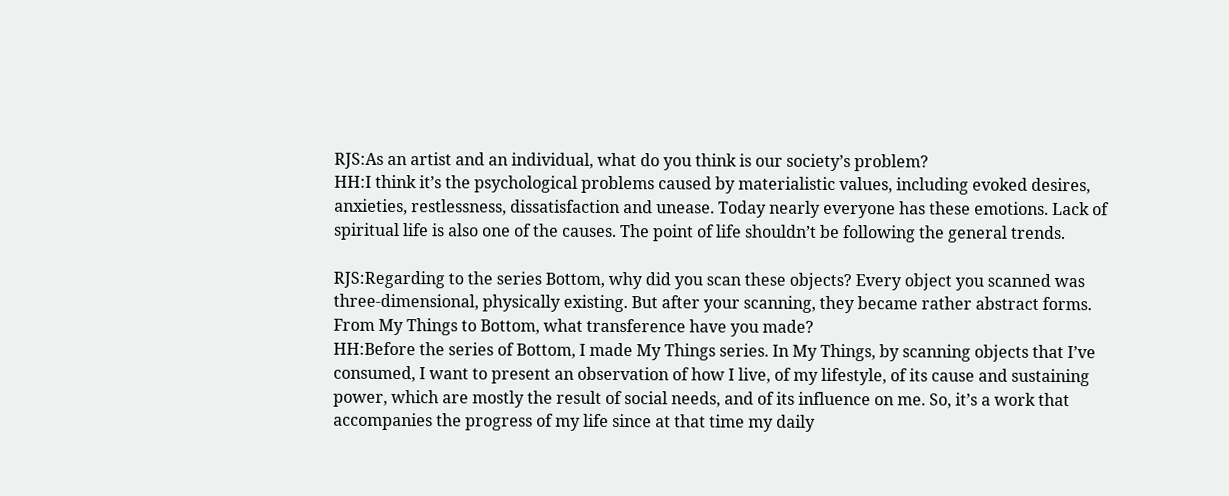RJS:As an artist and an individual, what do you think is our society’s problem?
HH:I think it’s the psychological problems caused by materialistic values, including evoked desires, anxieties, restlessness, dissatisfaction and unease. Today nearly everyone has these emotions. Lack of spiritual life is also one of the causes. The point of life shouldn’t be following the general trends.

RJS:Regarding to the series Bottom, why did you scan these objects? Every object you scanned was three-dimensional, physically existing. But after your scanning, they became rather abstract forms. From My Things to Bottom, what transference have you made?
HH:Before the series of Bottom, I made My Things series. In My Things, by scanning objects that I’ve consumed, I want to present an observation of how I live, of my lifestyle, of its cause and sustaining power, which are mostly the result of social needs, and of its influence on me. So, it’s a work that accompanies the progress of my life since at that time my daily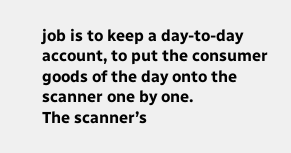job is to keep a day-to-day account, to put the consumer goods of the day onto the scanner one by one.
The scanner’s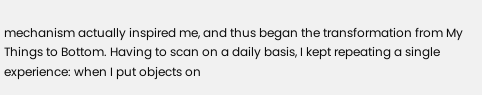mechanism actually inspired me, and thus began the transformation from My Things to Bottom. Having to scan on a daily basis, I kept repeating a single experience: when I put objects on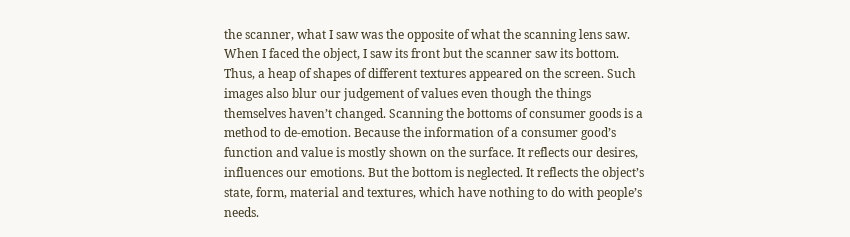the scanner, what I saw was the opposite of what the scanning lens saw. When I faced the object, I saw its front but the scanner saw its bottom. Thus, a heap of shapes of different textures appeared on the screen. Such images also blur our judgement of values even though the things themselves haven’t changed. Scanning the bottoms of consumer goods is a method to de-emotion. Because the information of a consumer good’s function and value is mostly shown on the surface. It reflects our desires, influences our emotions. But the bottom is neglected. It reflects the object’s state, form, material and textures, which have nothing to do with people’s needs.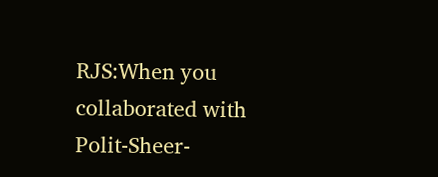RJS:When you collaborated with Polit-Sheer-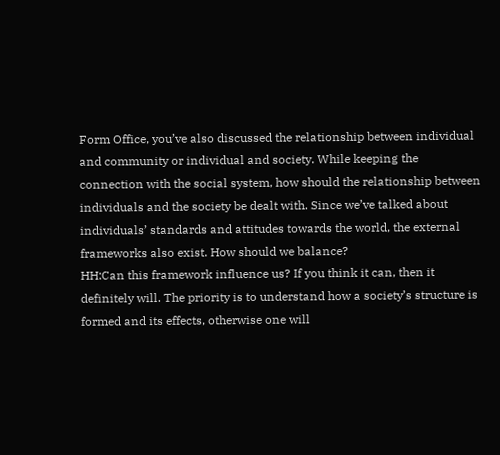Form Office, you’ve also discussed the relationship between individual and community or individual and society. While keeping the connection with the social system, how should the relationship between individuals and the society be dealt with. Since we’ve talked about individuals’ standards and attitudes towards the world, the external frameworks also exist. How should we balance?
HH:Can this framework influence us? If you think it can, then it definitely will. The priority is to understand how a society’s structure is formed and its effects, otherwise one will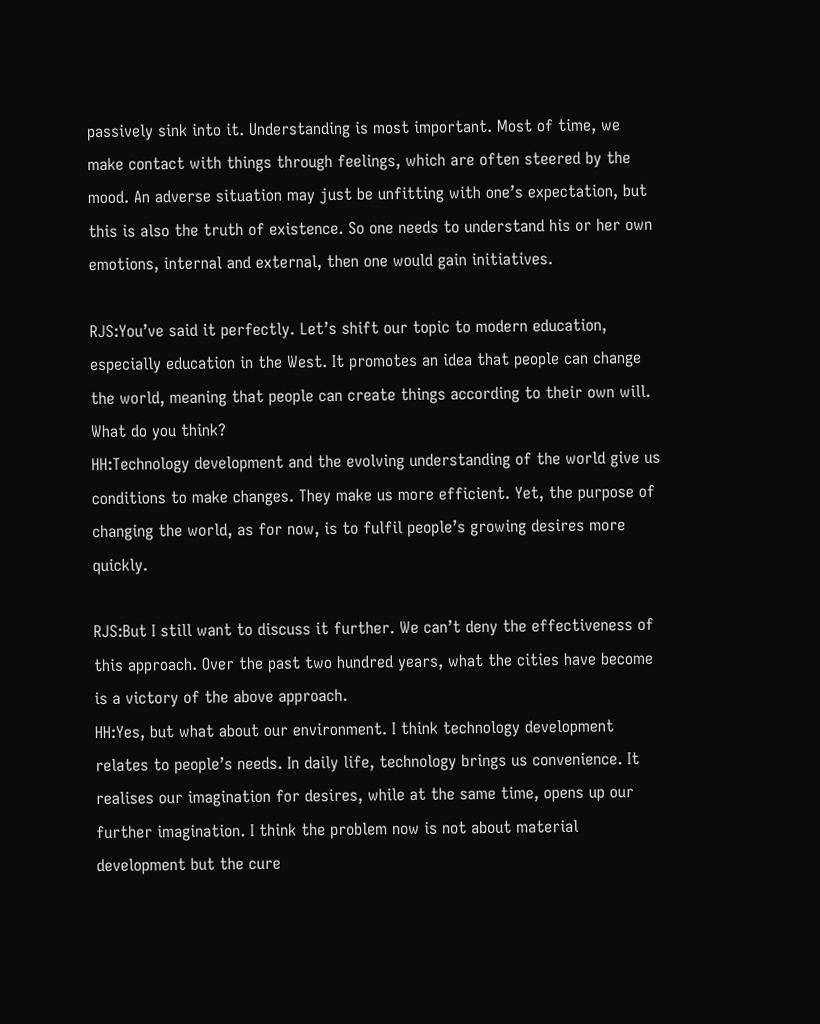passively sink into it. Understanding is most important. Most of time, we make contact with things through feelings, which are often steered by the mood. An adverse situation may just be unfitting with one’s expectation, but this is also the truth of existence. So one needs to understand his or her own emotions, internal and external, then one would gain initiatives.

RJS:You’ve said it perfectly. Let’s shift our topic to modern education, especially education in the West. It promotes an idea that people can change the world, meaning that people can create things according to their own will. What do you think?
HH:Technology development and the evolving understanding of the world give us conditions to make changes. They make us more efficient. Yet, the purpose of changing the world, as for now, is to fulfil people’s growing desires more quickly.

RJS:But I still want to discuss it further. We can’t deny the effectiveness of this approach. Over the past two hundred years, what the cities have become is a victory of the above approach.
HH:Yes, but what about our environment. I think technology development relates to people’s needs. In daily life, technology brings us convenience. It realises our imagination for desires, while at the same time, opens up our further imagination. I think the problem now is not about material development but the cure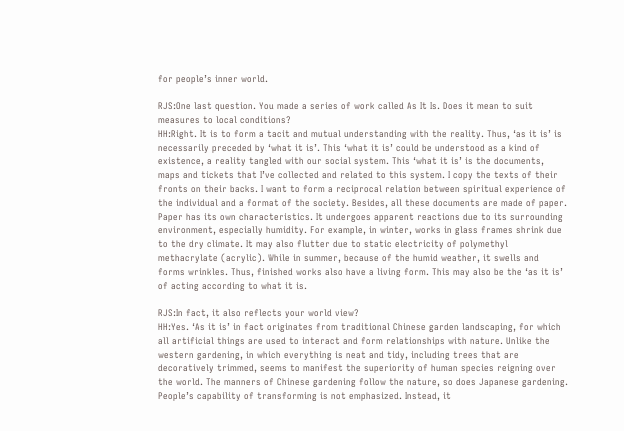for people’s inner world.

RJS:One last question. You made a series of work called As It Is. Does it mean to suit measures to local conditions?
HH:Right. It is to form a tacit and mutual understanding with the reality. Thus, ‘as it is’ is necessarily preceded by ‘what it is’. This ‘what it is’ could be understood as a kind of existence, a reality tangled with our social system. This ‘what it is’ is the documents, maps and tickets that I’ve collected and related to this system. I copy the texts of their fronts on their backs. I want to form a reciprocal relation between spiritual experience of the individual and a format of the society. Besides, all these documents are made of paper. Paper has its own characteristics. It undergoes apparent reactions due to its surrounding environment, especially humidity. For example, in winter, works in glass frames shrink due to the dry climate. It may also flutter due to static electricity of polymethyl methacrylate (acrylic). While in summer, because of the humid weather, it swells and forms wrinkles. Thus, finished works also have a living form. This may also be the ‘as it is’ of acting according to what it is.

RJS:In fact, it also reflects your world view?
HH:Yes. ‘As it is’ in fact originates from traditional Chinese garden landscaping, for which all artificial things are used to interact and form relationships with nature. Unlike the western gardening, in which everything is neat and tidy, including trees that are decoratively trimmed, seems to manifest the superiority of human species reigning over the world. The manners of Chinese gardening follow the nature, so does Japanese gardening. People’s capability of transforming is not emphasized. Instead, it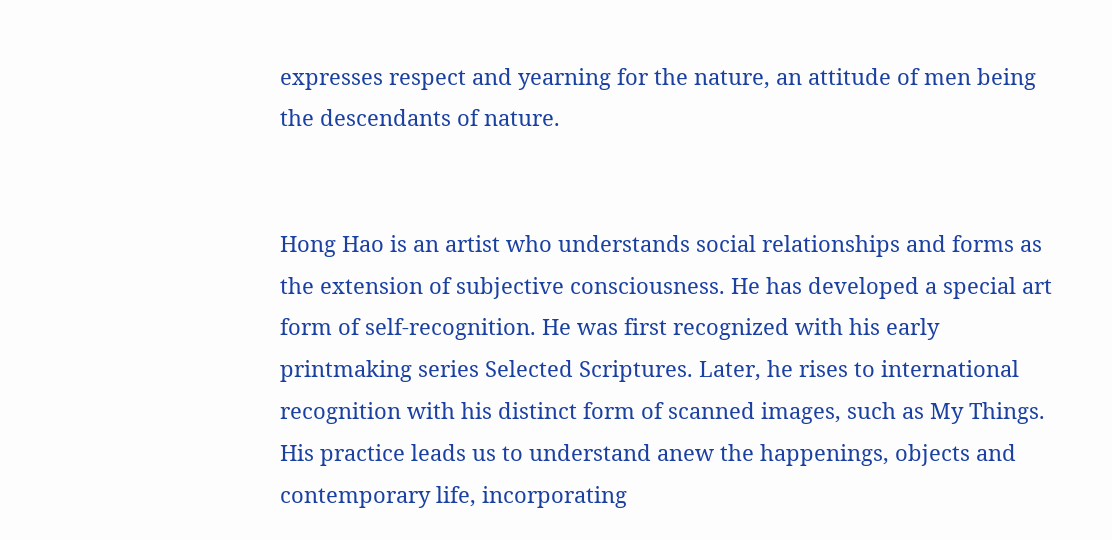expresses respect and yearning for the nature, an attitude of men being the descendants of nature.


Hong Hao is an artist who understands social relationships and forms as the extension of subjective consciousness. He has developed a special art form of self-recognition. He was first recognized with his early printmaking series Selected Scriptures. Later, he rises to international recognition with his distinct form of scanned images, such as My Things. His practice leads us to understand anew the happenings, objects and contemporary life, incorporating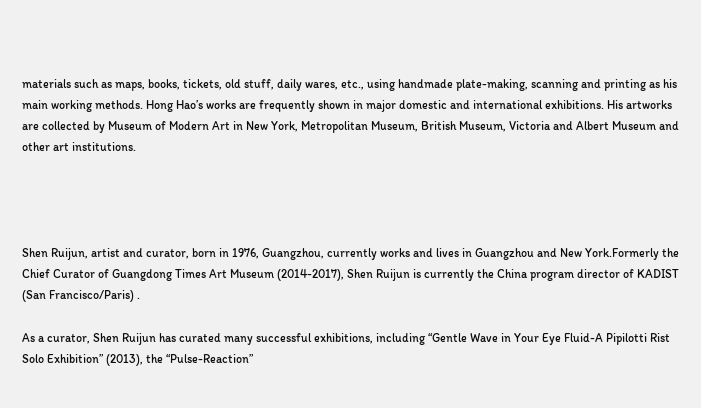materials such as maps, books, tickets, old stuff, daily wares, etc., using handmade plate-making, scanning and printing as his main working methods. Hong Hao’s works are frequently shown in major domestic and international exhibitions. His artworks are collected by Museum of Modern Art in New York, Metropolitan Museum, British Museum, Victoria and Albert Museum and other art institutions.




Shen Ruijun, artist and curator, born in 1976, Guangzhou, currently works and lives in Guangzhou and New York.Formerly the Chief Curator of Guangdong Times Art Museum (2014-2017), Shen Ruijun is currently the China program director of KADIST (San Francisco/Paris) .

As a curator, Shen Ruijun has curated many successful exhibitions, including “Gentle Wave in Your Eye Fluid-A Pipilotti Rist Solo Exhibition” (2013), the “Pulse-Reaction”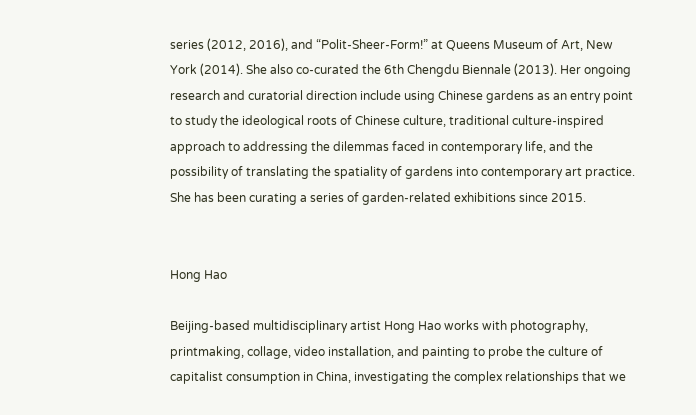series (2012, 2016), and “Polit-Sheer-Form!” at Queens Museum of Art, New York (2014). She also co-curated the 6th Chengdu Biennale (2013). Her ongoing research and curatorial direction include using Chinese gardens as an entry point to study the ideological roots of Chinese culture, traditional culture-inspired approach to addressing the dilemmas faced in contemporary life, and the possibility of translating the spatiality of gardens into contemporary art practice. She has been curating a series of garden-related exhibitions since 2015.


Hong Hao

Beijing-based multidisciplinary artist Hong Hao works with photography, printmaking, collage, video installation, and painting to probe the culture of capitalist consumption in China, investigating the complex relationships that we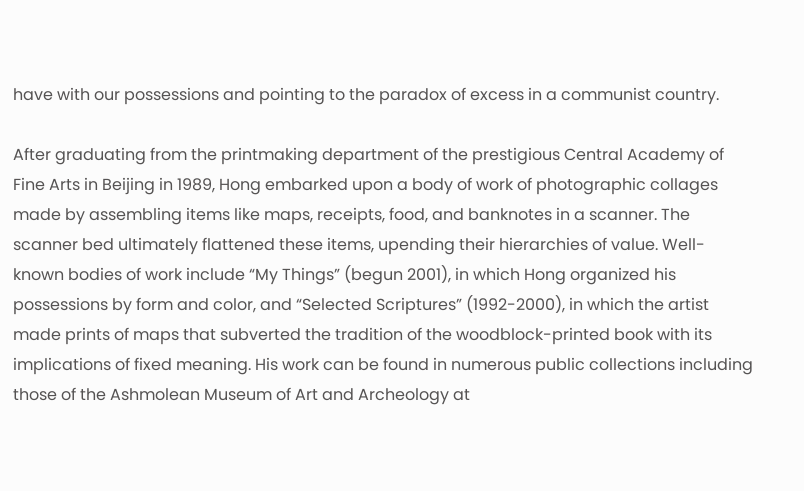have with our possessions and pointing to the paradox of excess in a communist country.

After graduating from the printmaking department of the prestigious Central Academy of Fine Arts in Beijing in 1989, Hong embarked upon a body of work of photographic collages made by assembling items like maps, receipts, food, and banknotes in a scanner. The scanner bed ultimately flattened these items, upending their hierarchies of value. Well-known bodies of work include “My Things” (begun 2001), in which Hong organized his possessions by form and color, and “Selected Scriptures” (1992-2000), in which the artist made prints of maps that subverted the tradition of the woodblock-printed book with its implications of fixed meaning. His work can be found in numerous public collections including those of the Ashmolean Museum of Art and Archeology at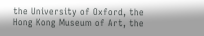the University of Oxford, the Hong Kong Museum of Art, the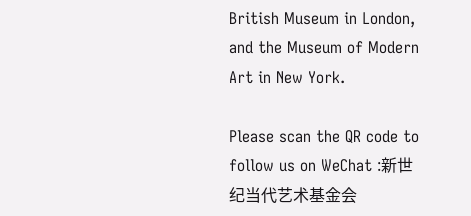British Museum in London, and the Museum of Modern Art in New York.

Please scan the QR code to follow us on WeChat :新世纪当代艺术基金会